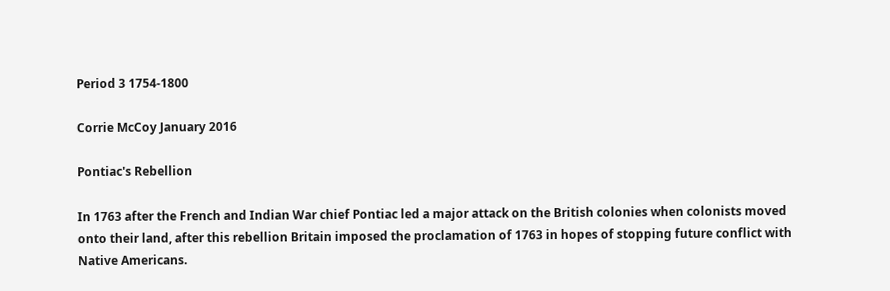Period 3 1754-1800

Corrie McCoy January 2016

Pontiac's Rebellion

In 1763 after the French and Indian War chief Pontiac led a major attack on the British colonies when colonists moved onto their land, after this rebellion Britain imposed the proclamation of 1763 in hopes of stopping future conflict with Native Americans.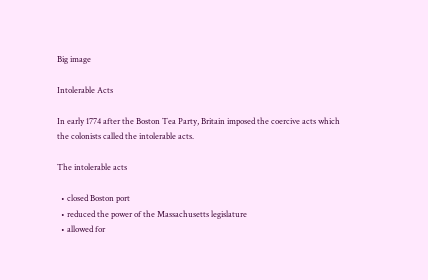Big image

Intolerable Acts

In early 1774 after the Boston Tea Party, Britain imposed the coercive acts which the colonists called the intolerable acts.

The intolerable acts

  • closed Boston port
  • reduced the power of the Massachusetts legislature
  • allowed for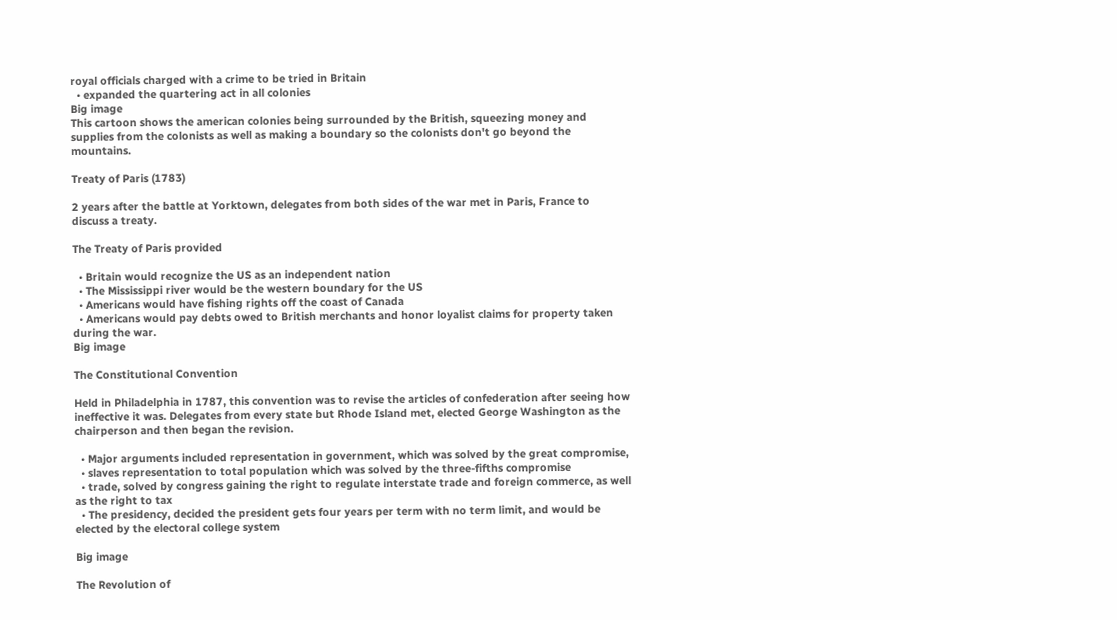royal officials charged with a crime to be tried in Britain
  • expanded the quartering act in all colonies
Big image
This cartoon shows the american colonies being surrounded by the British, squeezing money and supplies from the colonists as well as making a boundary so the colonists don't go beyond the mountains.

Treaty of Paris (1783)

2 years after the battle at Yorktown, delegates from both sides of the war met in Paris, France to discuss a treaty.

The Treaty of Paris provided

  • Britain would recognize the US as an independent nation
  • The Mississippi river would be the western boundary for the US
  • Americans would have fishing rights off the coast of Canada
  • Americans would pay debts owed to British merchants and honor loyalist claims for property taken during the war.
Big image

The Constitutional Convention

Held in Philadelphia in 1787, this convention was to revise the articles of confederation after seeing how ineffective it was. Delegates from every state but Rhode Island met, elected George Washington as the chairperson and then began the revision.

  • Major arguments included representation in government, which was solved by the great compromise,
  • slaves representation to total population which was solved by the three-fifths compromise
  • trade, solved by congress gaining the right to regulate interstate trade and foreign commerce, as well as the right to tax
  • The presidency, decided the president gets four years per term with no term limit, and would be elected by the electoral college system

Big image

The Revolution of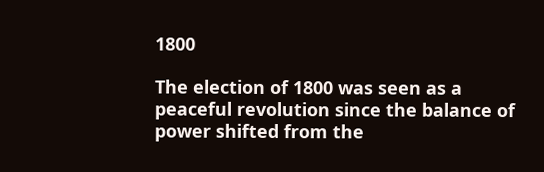1800

The election of 1800 was seen as a peaceful revolution since the balance of power shifted from the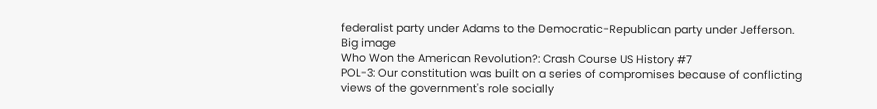federalist party under Adams to the Democratic-Republican party under Jefferson.
Big image
Who Won the American Revolution?: Crash Course US History #7
POL-3: Our constitution was built on a series of compromises because of conflicting views of the government's role socially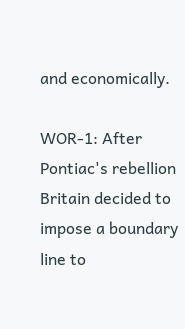and economically.

WOR-1: After Pontiac's rebellion Britain decided to impose a boundary line to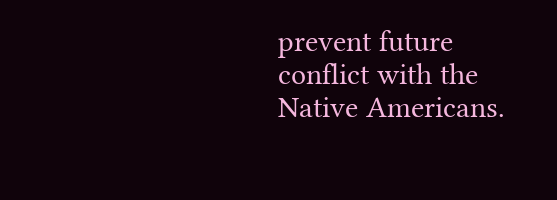prevent future conflict with the Native Americans.